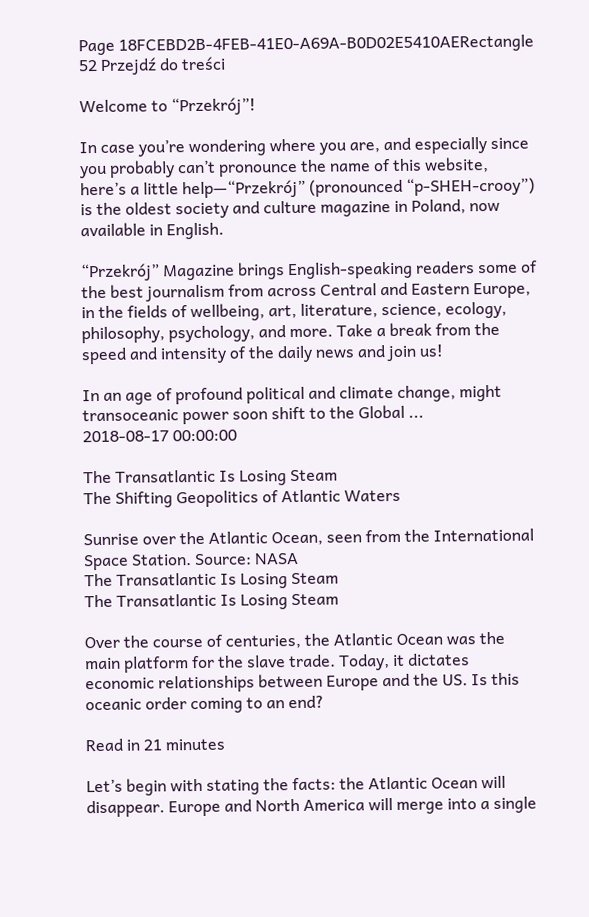Page 18FCEBD2B-4FEB-41E0-A69A-B0D02E5410AERectangle 52 Przejdź do treści

Welcome to “Przekrój”!

In case you’re wondering where you are, and especially since you probably can’t pronounce the name of this website, here’s a little help—“Przekrój” (pronounced “p-SHEH-crooy”) is the oldest society and culture magazine in Poland, now available in English.

“Przekrój” Magazine brings English-speaking readers some of the best journalism from across Central and Eastern Europe, in the fields of wellbeing, art, literature, science, ecology, philosophy, psychology, and more. Take a break from the speed and intensity of the daily news and join us!

In an age of profound political and climate change, might transoceanic power soon shift to the Global ...
2018-08-17 00:00:00

The Transatlantic Is Losing Steam
The Shifting Geopolitics of Atlantic Waters

Sunrise over the Atlantic Ocean, seen from the International Space Station. Source: NASA
The Transatlantic Is Losing Steam
The Transatlantic Is Losing Steam

Over the course of centuries, the Atlantic Ocean was the main platform for the slave trade. Today, it dictates economic relationships between Europe and the US. Is this oceanic order coming to an end?

Read in 21 minutes

Let’s begin with stating the facts: the Atlantic Ocean will disappear. Europe and North America will merge into a single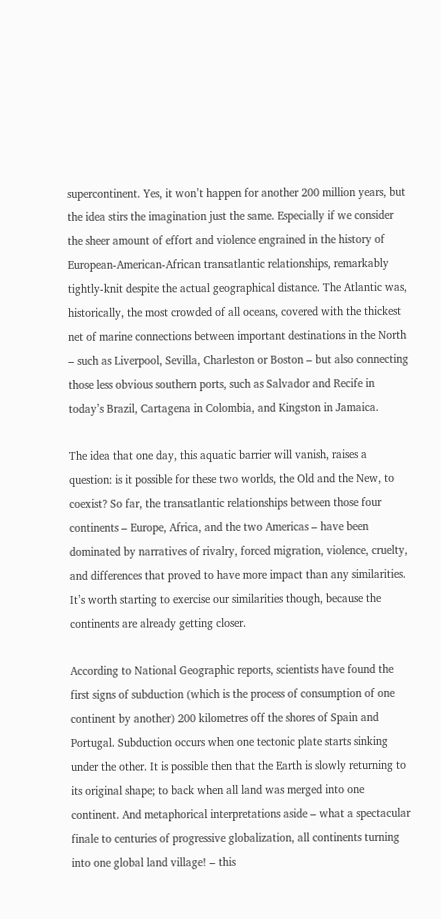supercontinent. Yes, it won’t happen for another 200 million years, but the idea stirs the imagination just the same. Especially if we consider the sheer amount of effort and violence engrained in the history of European-American-African transatlantic relationships, remarkably tightly-knit despite the actual geographical distance. The Atlantic was, historically, the most crowded of all oceans, covered with the thickest net of marine connections between important destinations in the North – such as Liverpool, Sevilla, Charleston or Boston – but also connecting those less obvious southern ports, such as Salvador and Recife in today’s Brazil, Cartagena in Colombia, and Kingston in Jamaica.

The idea that one day, this aquatic barrier will vanish, raises a question: is it possible for these two worlds, the Old and the New, to coexist? So far, the transatlantic relationships between those four continents – Europe, Africa, and the two Americas – have been dominated by narratives of rivalry, forced migration, violence, cruelty, and differences that proved to have more impact than any similarities. It’s worth starting to exercise our similarities though, because the continents are already getting closer.

According to National Geographic reports, scientists have found the first signs of subduction (which is the process of consumption of one continent by another) 200 kilometres off the shores of Spain and Portugal. Subduction occurs when one tectonic plate starts sinking under the other. It is possible then that the Earth is slowly returning to its original shape; to back when all land was merged into one continent. And metaphorical interpretations aside – what a spectacular finale to centuries of progressive globalization, all continents turning into one global land village! – this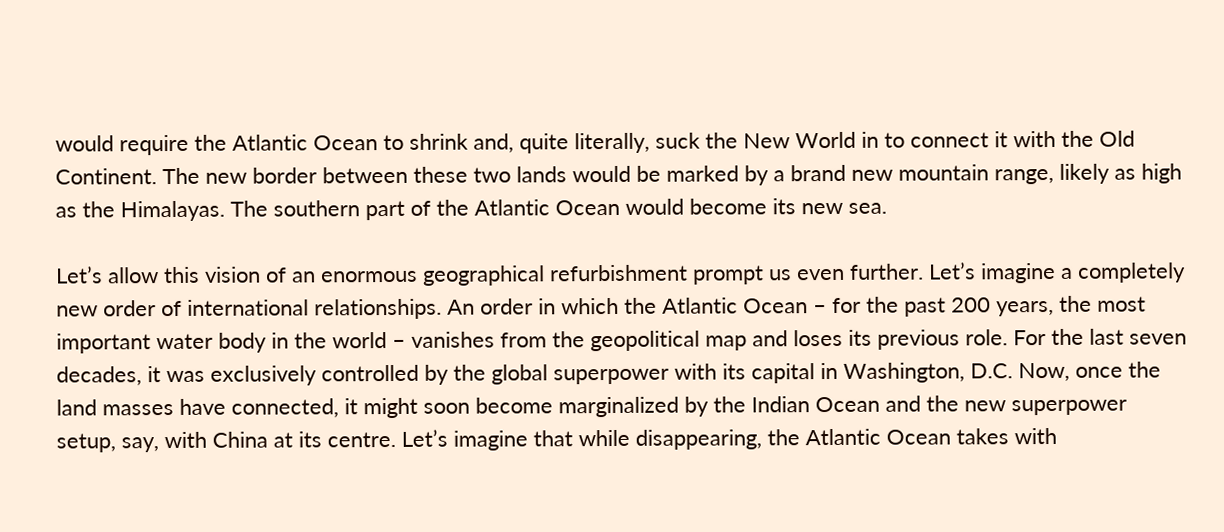would require the Atlantic Ocean to shrink and, quite literally, suck the New World in to connect it with the Old Continent. The new border between these two lands would be marked by a brand new mountain range, likely as high as the Himalayas. The southern part of the Atlantic Ocean would become its new sea.

Let’s allow this vision of an enormous geographical refurbishment prompt us even further. Let’s imagine a completely new order of international relationships. An order in which the Atlantic Ocean – for the past 200 years, the most important water body in the world – vanishes from the geopolitical map and loses its previous role. For the last seven decades, it was exclusively controlled by the global superpower with its capital in Washington, D.C. Now, once the land masses have connected, it might soon become marginalized by the Indian Ocean and the new superpower setup, say, with China at its centre. Let’s imagine that while disappearing, the Atlantic Ocean takes with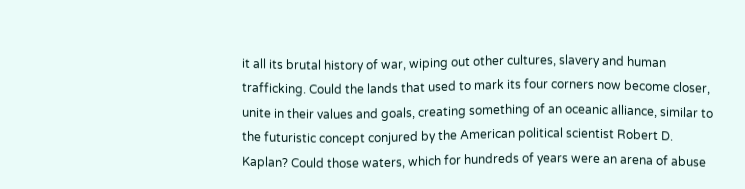it all its brutal history of war, wiping out other cultures, slavery and human trafficking. Could the lands that used to mark its four corners now become closer, unite in their values and goals, creating something of an oceanic alliance, similar to the futuristic concept conjured by the American political scientist Robert D. Kaplan? Could those waters, which for hundreds of years were an arena of abuse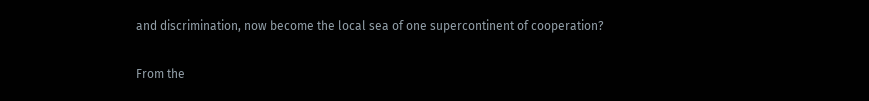and discrimination, now become the local sea of one supercontinent of cooperation?

From the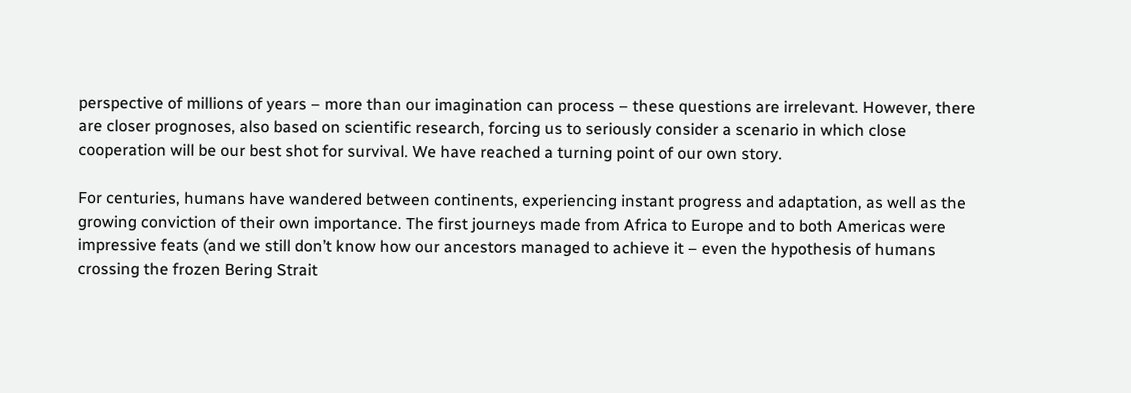perspective of millions of years – more than our imagination can process – these questions are irrelevant. However, there are closer prognoses, also based on scientific research, forcing us to seriously consider a scenario in which close cooperation will be our best shot for survival. We have reached a turning point of our own story.

For centuries, humans have wandered between continents, experiencing instant progress and adaptation, as well as the growing conviction of their own importance. The first journeys made from Africa to Europe and to both Americas were impressive feats (and we still don’t know how our ancestors managed to achieve it – even the hypothesis of humans crossing the frozen Bering Strait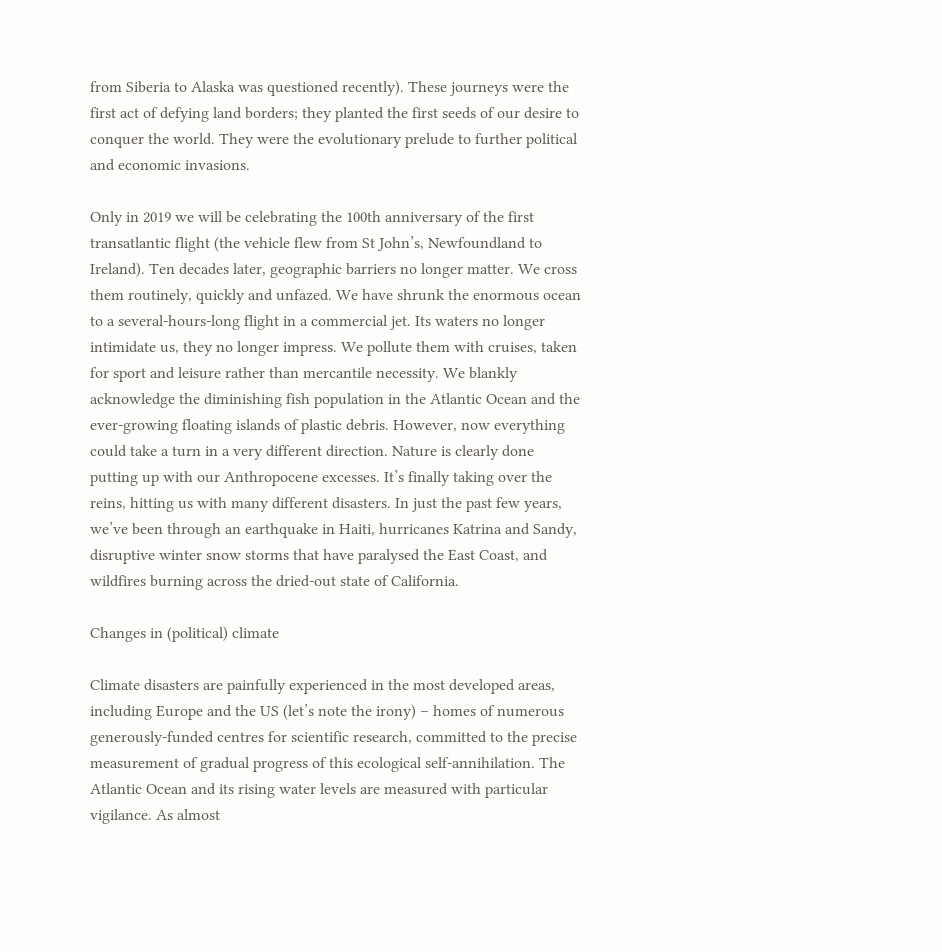from Siberia to Alaska was questioned recently). These journeys were the first act of defying land borders; they planted the first seeds of our desire to conquer the world. They were the evolutionary prelude to further political and economic invasions.

Only in 2019 we will be celebrating the 100th anniversary of the first transatlantic flight (the vehicle flew from St John’s, Newfoundland to Ireland). Ten decades later, geographic barriers no longer matter. We cross them routinely, quickly and unfazed. We have shrunk the enormous ocean to a several-hours-long flight in a commercial jet. Its waters no longer intimidate us, they no longer impress. We pollute them with cruises, taken for sport and leisure rather than mercantile necessity. We blankly acknowledge the diminishing fish population in the Atlantic Ocean and the ever-growing floating islands of plastic debris. However, now everything could take a turn in a very different direction. Nature is clearly done putting up with our Anthropocene excesses. It’s finally taking over the reins, hitting us with many different disasters. In just the past few years, we’ve been through an earthquake in Haiti, hurricanes Katrina and Sandy, disruptive winter snow storms that have paralysed the East Coast, and wildfires burning across the dried-out state of California.

Changes in (political) climate

Climate disasters are painfully experienced in the most developed areas, including Europe and the US (let’s note the irony) – homes of numerous generously-funded centres for scientific research, committed to the precise measurement of gradual progress of this ecological self-annihilation. The Atlantic Ocean and its rising water levels are measured with particular vigilance. As almost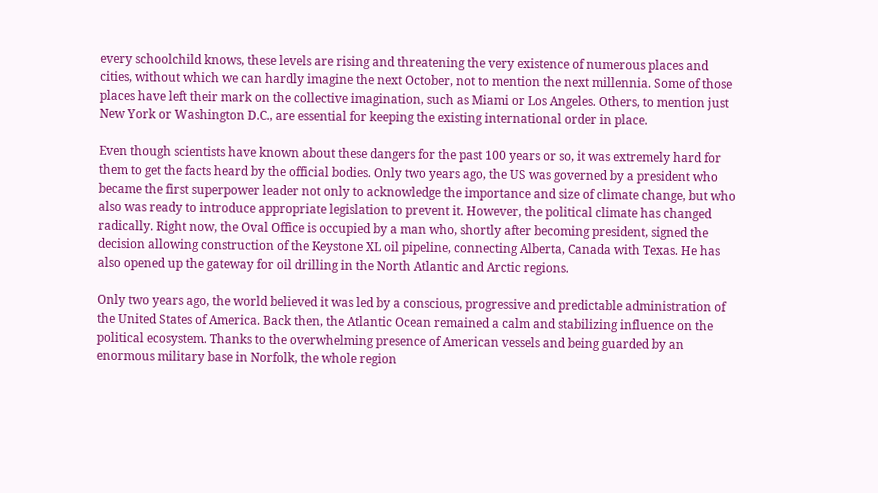every schoolchild knows, these levels are rising and threatening the very existence of numerous places and cities, without which we can hardly imagine the next October, not to mention the next millennia. Some of those places have left their mark on the collective imagination, such as Miami or Los Angeles. Others, to mention just New York or Washington D.C., are essential for keeping the existing international order in place.

Even though scientists have known about these dangers for the past 100 years or so, it was extremely hard for them to get the facts heard by the official bodies. Only two years ago, the US was governed by a president who became the first superpower leader not only to acknowledge the importance and size of climate change, but who also was ready to introduce appropriate legislation to prevent it. However, the political climate has changed radically. Right now, the Oval Office is occupied by a man who, shortly after becoming president, signed the decision allowing construction of the Keystone XL oil pipeline, connecting Alberta, Canada with Texas. He has also opened up the gateway for oil drilling in the North Atlantic and Arctic regions.

Only two years ago, the world believed it was led by a conscious, progressive and predictable administration of the United States of America. Back then, the Atlantic Ocean remained a calm and stabilizing influence on the political ecosystem. Thanks to the overwhelming presence of American vessels and being guarded by an enormous military base in Norfolk, the whole region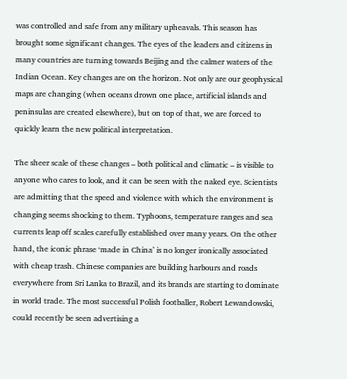was controlled and safe from any military upheavals. This season has brought some significant changes. The eyes of the leaders and citizens in many countries are turning towards Beijing and the calmer waters of the Indian Ocean. Key changes are on the horizon. Not only are our geophysical maps are changing (when oceans drown one place, artificial islands and peninsulas are created elsewhere), but on top of that, we are forced to quickly learn the new political interpretation.

The sheer scale of these changes – both political and climatic – is visible to anyone who cares to look, and it can be seen with the naked eye. Scientists are admitting that the speed and violence with which the environment is changing seems shocking to them. Typhoons, temperature ranges and sea currents leap off scales carefully established over many years. On the other hand, the iconic phrase ‘made in China’ is no longer ironically associated with cheap trash. Chinese companies are building harbours and roads everywhere from Sri Lanka to Brazil, and its brands are starting to dominate in world trade. The most successful Polish footballer, Robert Lewandowski, could recently be seen advertising a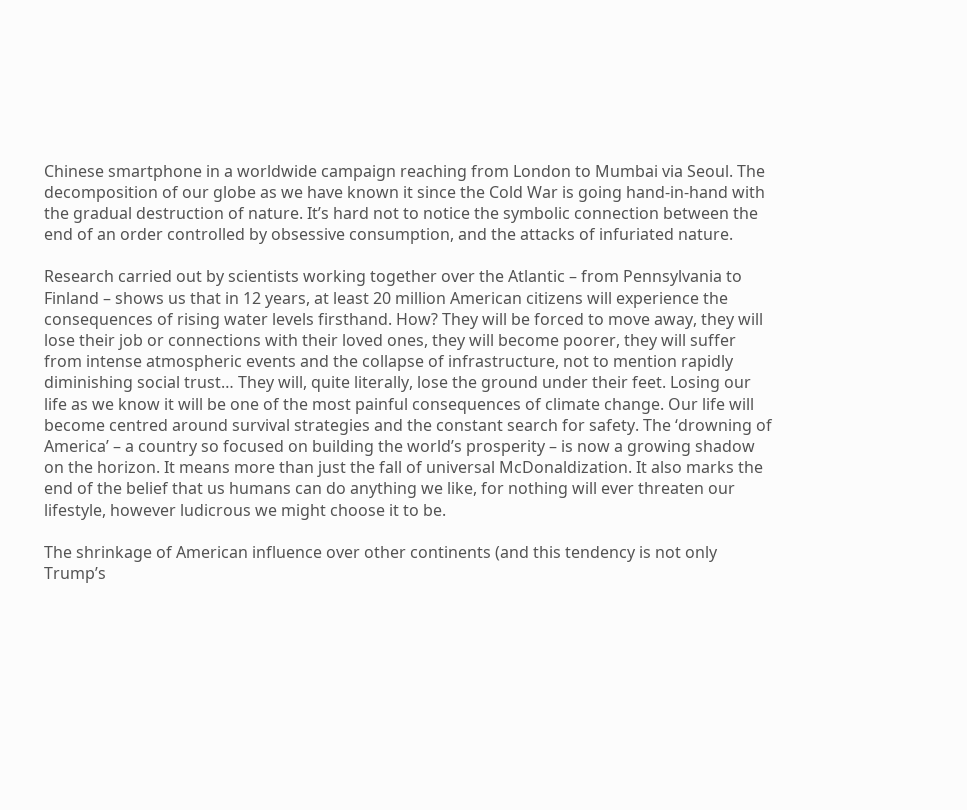Chinese smartphone in a worldwide campaign reaching from London to Mumbai via Seoul. The decomposition of our globe as we have known it since the Cold War is going hand-in-hand with the gradual destruction of nature. It’s hard not to notice the symbolic connection between the end of an order controlled by obsessive consumption, and the attacks of infuriated nature.

Research carried out by scientists working together over the Atlantic – from Pennsylvania to Finland – shows us that in 12 years, at least 20 million American citizens will experience the consequences of rising water levels firsthand. How? They will be forced to move away, they will lose their job or connections with their loved ones, they will become poorer, they will suffer from intense atmospheric events and the collapse of infrastructure, not to mention rapidly diminishing social trust… They will, quite literally, lose the ground under their feet. Losing our life as we know it will be one of the most painful consequences of climate change. Our life will become centred around survival strategies and the constant search for safety. The ‘drowning of America’ – a country so focused on building the world’s prosperity – is now a growing shadow on the horizon. It means more than just the fall of universal McDonaldization. It also marks the end of the belief that us humans can do anything we like, for nothing will ever threaten our lifestyle, however ludicrous we might choose it to be.

The shrinkage of American influence over other continents (and this tendency is not only Trump’s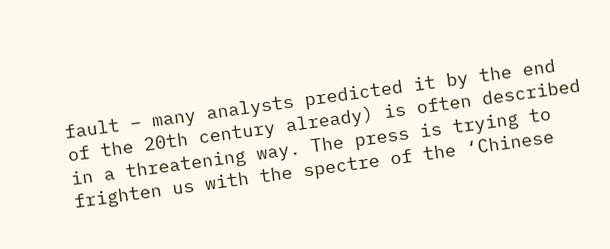fault – many analysts predicted it by the end of the 20th century already) is often described in a threatening way. The press is trying to frighten us with the spectre of the ‘Chinese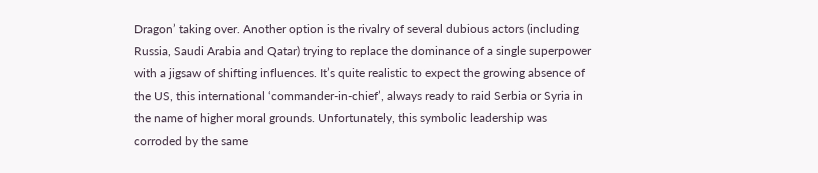Dragon’ taking over. Another option is the rivalry of several dubious actors (including Russia, Saudi Arabia and Qatar) trying to replace the dominance of a single superpower with a jigsaw of shifting influences. It’s quite realistic to expect the growing absence of the US, this international ‘commander-in-chief’, always ready to raid Serbia or Syria in the name of higher moral grounds. Unfortunately, this symbolic leadership was corroded by the same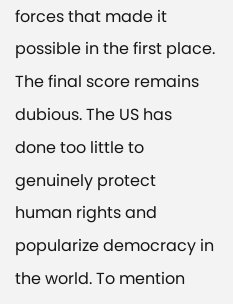forces that made it possible in the first place. The final score remains dubious. The US has done too little to genuinely protect human rights and popularize democracy in the world. To mention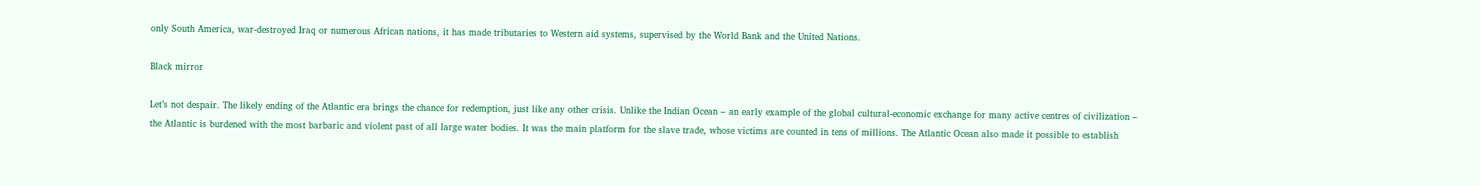only South America, war-destroyed Iraq or numerous African nations, it has made tributaries to Western aid systems, supervised by the World Bank and the United Nations.

Black mirror

Let’s not despair. The likely ending of the Atlantic era brings the chance for redemption, just like any other crisis. Unlike the Indian Ocean – an early example of the global cultural-economic exchange for many active centres of civilization – the Atlantic is burdened with the most barbaric and violent past of all large water bodies. It was the main platform for the slave trade, whose victims are counted in tens of millions. The Atlantic Ocean also made it possible to establish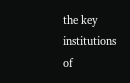the key institutions of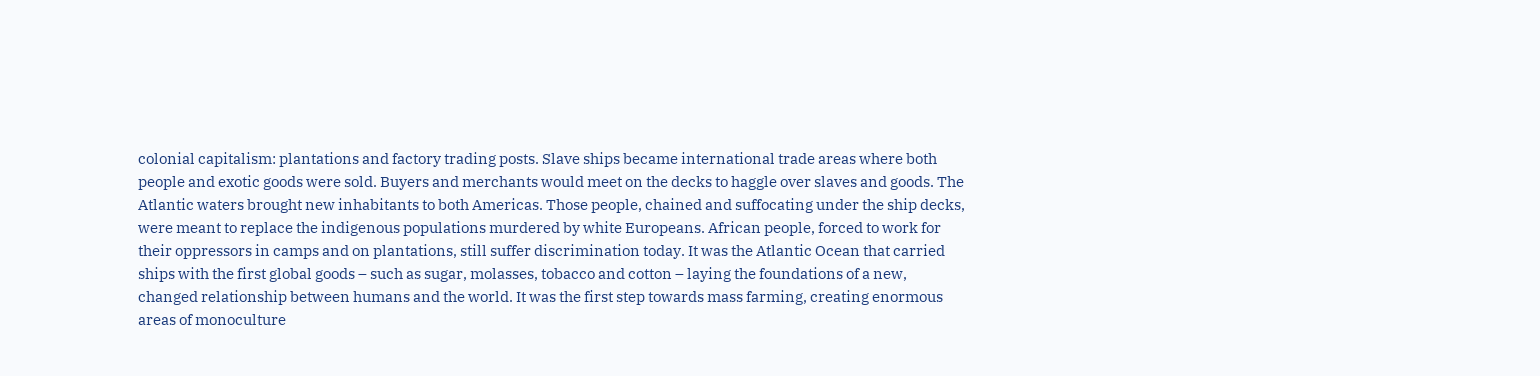colonial capitalism: plantations and factory trading posts. Slave ships became international trade areas where both people and exotic goods were sold. Buyers and merchants would meet on the decks to haggle over slaves and goods. The Atlantic waters brought new inhabitants to both Americas. Those people, chained and suffocating under the ship decks, were meant to replace the indigenous populations murdered by white Europeans. African people, forced to work for their oppressors in camps and on plantations, still suffer discrimination today. It was the Atlantic Ocean that carried ships with the first global goods – such as sugar, molasses, tobacco and cotton – laying the foundations of a new, changed relationship between humans and the world. It was the first step towards mass farming, creating enormous areas of monoculture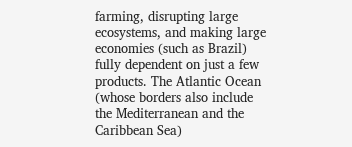farming, disrupting large ecosystems, and making large economies (such as Brazil) fully dependent on just a few products. The Atlantic Ocean (whose borders also include the Mediterranean and the Caribbean Sea)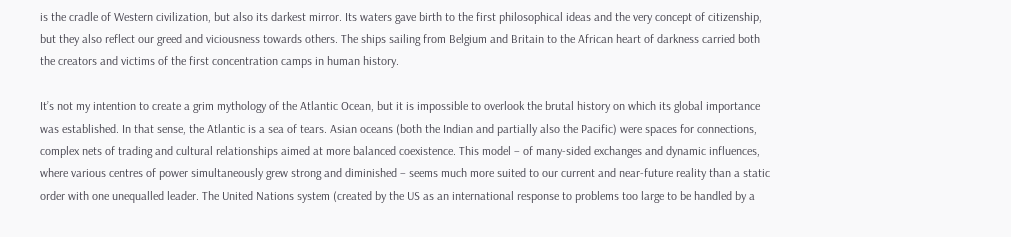is the cradle of Western civilization, but also its darkest mirror. Its waters gave birth to the first philosophical ideas and the very concept of citizenship, but they also reflect our greed and viciousness towards others. The ships sailing from Belgium and Britain to the African heart of darkness carried both the creators and victims of the first concentration camps in human history.

It’s not my intention to create a grim mythology of the Atlantic Ocean, but it is impossible to overlook the brutal history on which its global importance was established. In that sense, the Atlantic is a sea of tears. Asian oceans (both the Indian and partially also the Pacific) were spaces for connections, complex nets of trading and cultural relationships aimed at more balanced coexistence. This model – of many-sided exchanges and dynamic influences, where various centres of power simultaneously grew strong and diminished – seems much more suited to our current and near-future reality than a static order with one unequalled leader. The United Nations system (created by the US as an international response to problems too large to be handled by a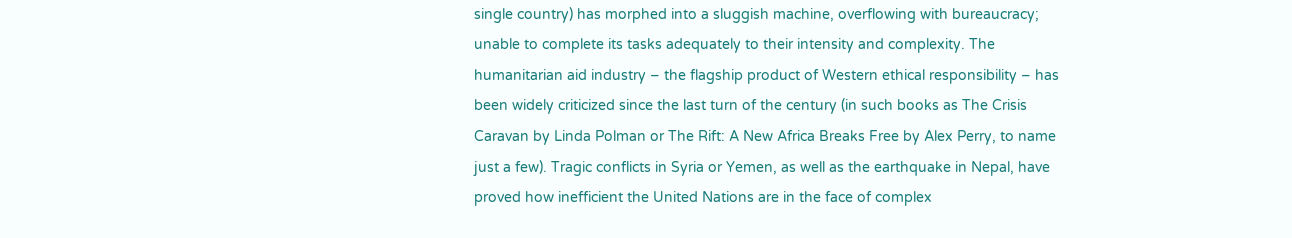single country) has morphed into a sluggish machine, overflowing with bureaucracy; unable to complete its tasks adequately to their intensity and complexity. The humanitarian aid industry – the flagship product of Western ethical responsibility – has been widely criticized since the last turn of the century (in such books as The Crisis Caravan by Linda Polman or The Rift: A New Africa Breaks Free by Alex Perry, to name just a few). Tragic conflicts in Syria or Yemen, as well as the earthquake in Nepal, have proved how inefficient the United Nations are in the face of complex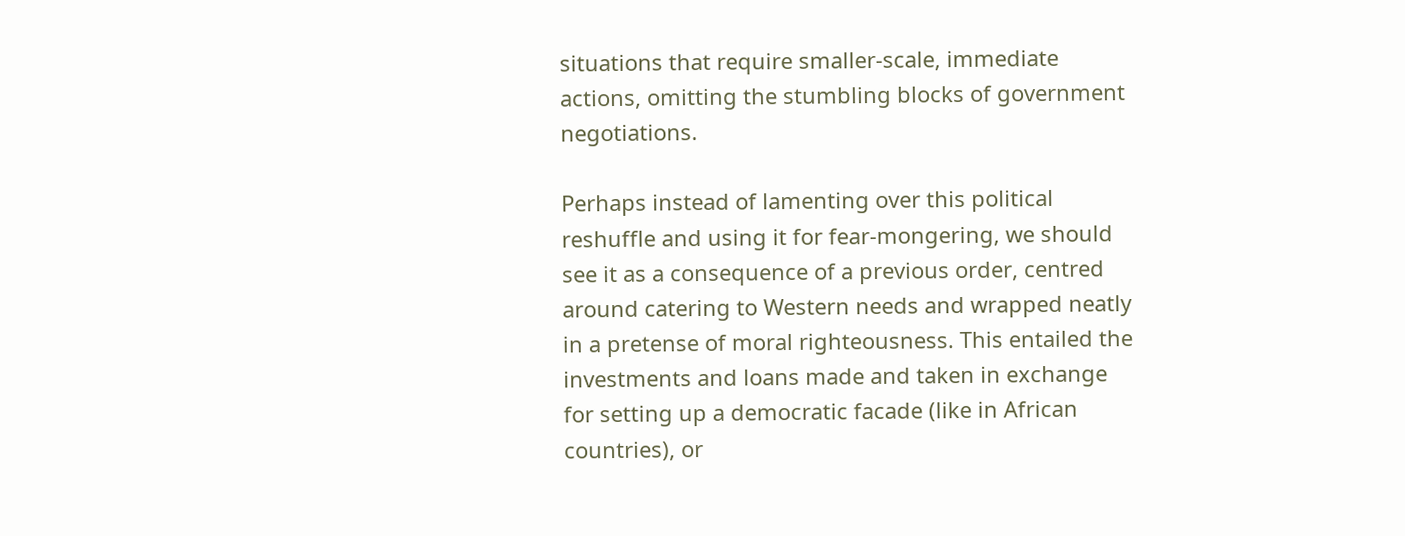situations that require smaller-scale, immediate actions, omitting the stumbling blocks of government negotiations.

Perhaps instead of lamenting over this political reshuffle and using it for fear-mongering, we should see it as a consequence of a previous order, centred around catering to Western needs and wrapped neatly in a pretense of moral righteousness. This entailed the investments and loans made and taken in exchange for setting up a democratic facade (like in African countries), or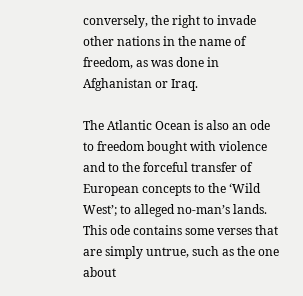conversely, the right to invade other nations in the name of freedom, as was done in Afghanistan or Iraq.

The Atlantic Ocean is also an ode to freedom bought with violence and to the forceful transfer of European concepts to the ‘Wild West’; to alleged no-man’s lands. This ode contains some verses that are simply untrue, such as the one about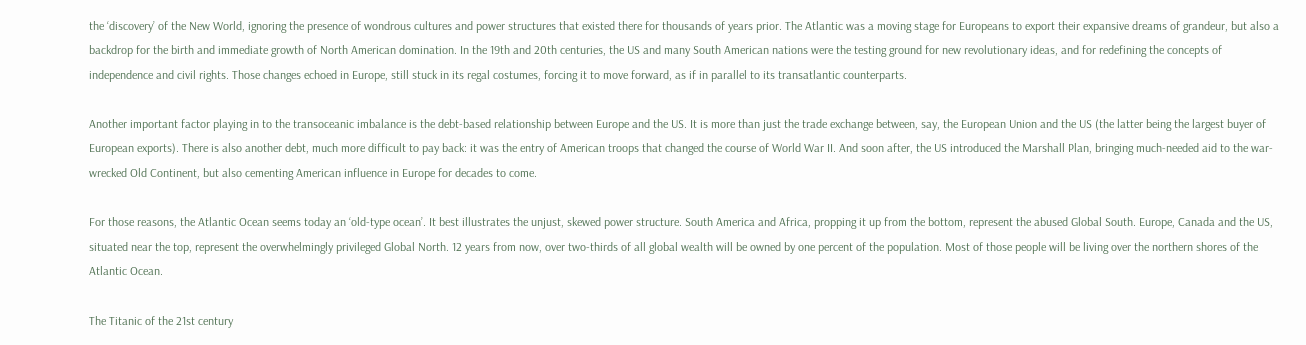the ‘discovery’ of the New World, ignoring the presence of wondrous cultures and power structures that existed there for thousands of years prior. The Atlantic was a moving stage for Europeans to export their expansive dreams of grandeur, but also a backdrop for the birth and immediate growth of North American domination. In the 19th and 20th centuries, the US and many South American nations were the testing ground for new revolutionary ideas, and for redefining the concepts of independence and civil rights. Those changes echoed in Europe, still stuck in its regal costumes, forcing it to move forward, as if in parallel to its transatlantic counterparts.

Another important factor playing in to the transoceanic imbalance is the debt-based relationship between Europe and the US. It is more than just the trade exchange between, say, the European Union and the US (the latter being the largest buyer of European exports). There is also another debt, much more difficult to pay back: it was the entry of American troops that changed the course of World War II. And soon after, the US introduced the Marshall Plan, bringing much-needed aid to the war-wrecked Old Continent, but also cementing American influence in Europe for decades to come.

For those reasons, the Atlantic Ocean seems today an ‘old-type ocean’. It best illustrates the unjust, skewed power structure. South America and Africa, propping it up from the bottom, represent the abused Global South. Europe, Canada and the US, situated near the top, represent the overwhelmingly privileged Global North. 12 years from now, over two-thirds of all global wealth will be owned by one percent of the population. Most of those people will be living over the northern shores of the Atlantic Ocean.

The Titanic of the 21st century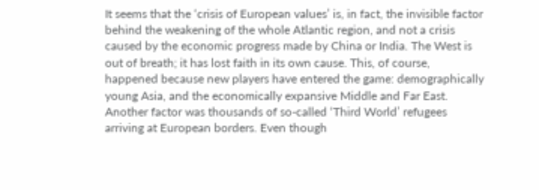It seems that the ‘crisis of European values’ is, in fact, the invisible factor behind the weakening of the whole Atlantic region, and not a crisis caused by the economic progress made by China or India. The West is out of breath; it has lost faith in its own cause. This, of course, happened because new players have entered the game: demographically young Asia, and the economically expansive Middle and Far East. Another factor was thousands of so-called ‘Third World’ refugees arriving at European borders. Even though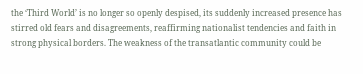the ‘Third World’ is no longer so openly despised, its suddenly increased presence has stirred old fears and disagreements, reaffirming nationalist tendencies and faith in strong physical borders. The weakness of the transatlantic community could be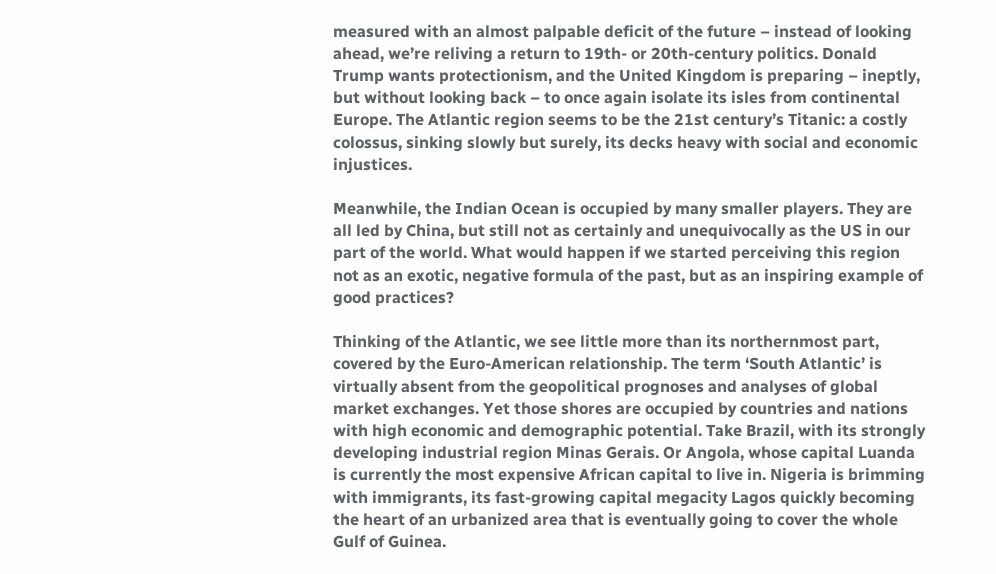measured with an almost palpable deficit of the future – instead of looking ahead, we’re reliving a return to 19th- or 20th-century politics. Donald Trump wants protectionism, and the United Kingdom is preparing – ineptly, but without looking back – to once again isolate its isles from continental Europe. The Atlantic region seems to be the 21st century’s Titanic: a costly colossus, sinking slowly but surely, its decks heavy with social and economic injustices.

Meanwhile, the Indian Ocean is occupied by many smaller players. They are all led by China, but still not as certainly and unequivocally as the US in our part of the world. What would happen if we started perceiving this region not as an exotic, negative formula of the past, but as an inspiring example of good practices?

Thinking of the Atlantic, we see little more than its northernmost part, covered by the Euro-American relationship. The term ‘South Atlantic’ is virtually absent from the geopolitical prognoses and analyses of global market exchanges. Yet those shores are occupied by countries and nations with high economic and demographic potential. Take Brazil, with its strongly developing industrial region Minas Gerais. Or Angola, whose capital Luanda is currently the most expensive African capital to live in. Nigeria is brimming with immigrants, its fast-growing capital megacity Lagos quickly becoming the heart of an urbanized area that is eventually going to cover the whole Gulf of Guinea.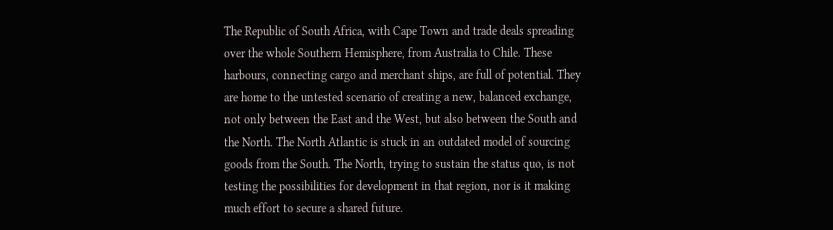The Republic of South Africa, with Cape Town and trade deals spreading over the whole Southern Hemisphere, from Australia to Chile. These harbours, connecting cargo and merchant ships, are full of potential. They are home to the untested scenario of creating a new, balanced exchange, not only between the East and the West, but also between the South and the North. The North Atlantic is stuck in an outdated model of sourcing goods from the South. The North, trying to sustain the status quo, is not testing the possibilities for development in that region, nor is it making much effort to secure a shared future.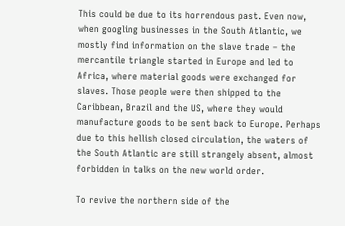This could be due to its horrendous past. Even now, when googling businesses in the South Atlantic, we mostly find information on the slave trade – the mercantile triangle started in Europe and led to Africa, where material goods were exchanged for slaves. Those people were then shipped to the Caribbean, Brazil and the US, where they would manufacture goods to be sent back to Europe. Perhaps due to this hellish closed circulation, the waters of the South Atlantic are still strangely absent, almost forbidden in talks on the new world order.

To revive the northern side of the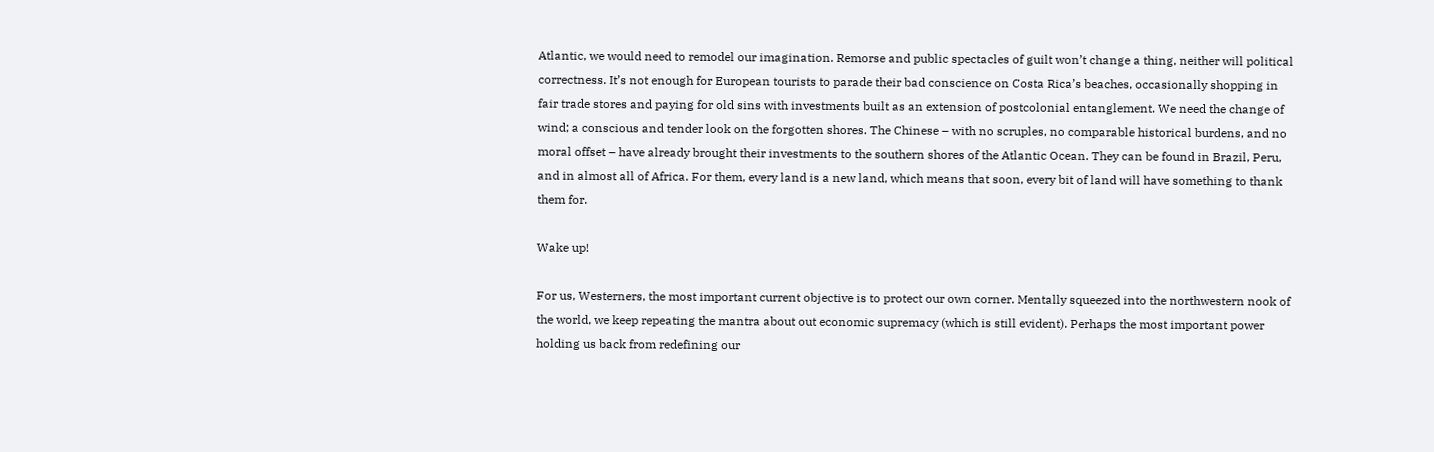Atlantic, we would need to remodel our imagination. Remorse and public spectacles of guilt won’t change a thing, neither will political correctness. It’s not enough for European tourists to parade their bad conscience on Costa Rica’s beaches, occasionally shopping in fair trade stores and paying for old sins with investments built as an extension of postcolonial entanglement. We need the change of wind; a conscious and tender look on the forgotten shores. The Chinese – with no scruples, no comparable historical burdens, and no moral offset – have already brought their investments to the southern shores of the Atlantic Ocean. They can be found in Brazil, Peru, and in almost all of Africa. For them, every land is a new land, which means that soon, every bit of land will have something to thank them for.

Wake up!

For us, Westerners, the most important current objective is to protect our own corner. Mentally squeezed into the northwestern nook of the world, we keep repeating the mantra about out economic supremacy (which is still evident). Perhaps the most important power holding us back from redefining our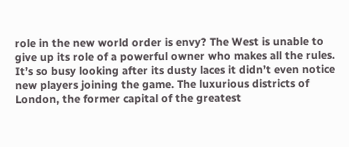role in the new world order is envy? The West is unable to give up its role of a powerful owner who makes all the rules. It’s so busy looking after its dusty laces it didn’t even notice new players joining the game. The luxurious districts of London, the former capital of the greatest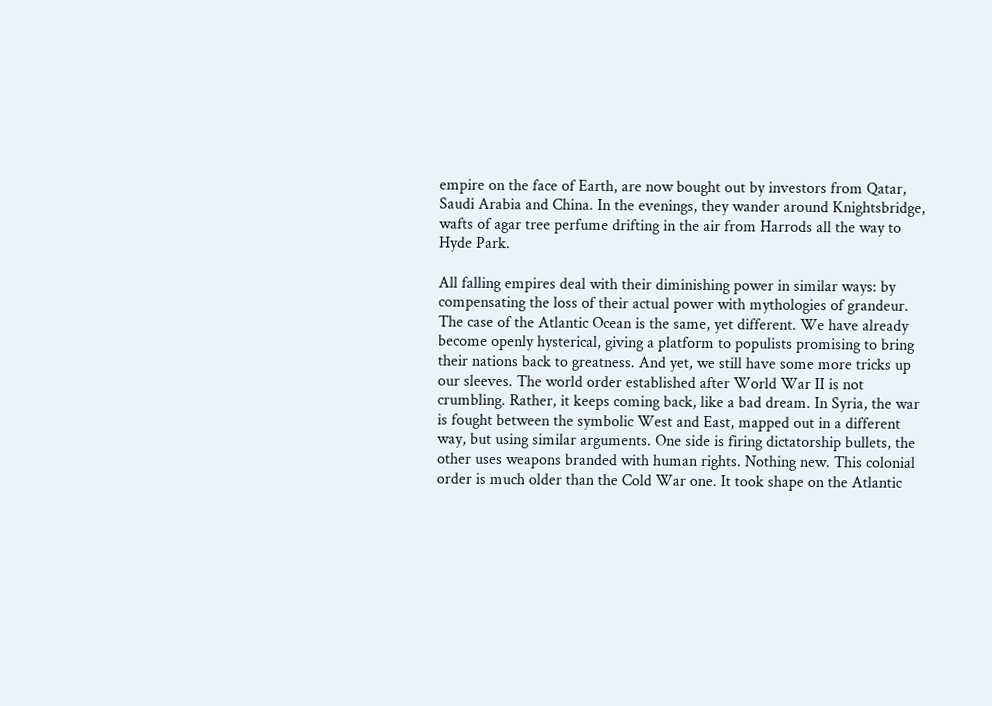empire on the face of Earth, are now bought out by investors from Qatar, Saudi Arabia and China. In the evenings, they wander around Knightsbridge, wafts of agar tree perfume drifting in the air from Harrods all the way to Hyde Park.

All falling empires deal with their diminishing power in similar ways: by compensating the loss of their actual power with mythologies of grandeur. The case of the Atlantic Ocean is the same, yet different. We have already become openly hysterical, giving a platform to populists promising to bring their nations back to greatness. And yet, we still have some more tricks up our sleeves. The world order established after World War II is not crumbling. Rather, it keeps coming back, like a bad dream. In Syria, the war is fought between the symbolic West and East, mapped out in a different way, but using similar arguments. One side is firing dictatorship bullets, the other uses weapons branded with human rights. Nothing new. This colonial order is much older than the Cold War one. It took shape on the Atlantic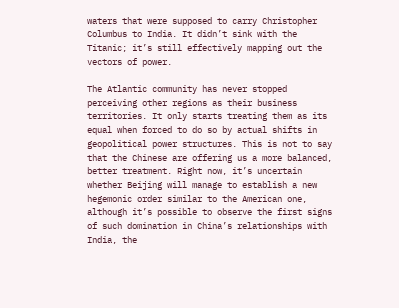waters that were supposed to carry Christopher Columbus to India. It didn’t sink with the Titanic; it’s still effectively mapping out the vectors of power.

The Atlantic community has never stopped perceiving other regions as their business territories. It only starts treating them as its equal when forced to do so by actual shifts in geopolitical power structures. This is not to say that the Chinese are offering us a more balanced, better treatment. Right now, it’s uncertain whether Beijing will manage to establish a new hegemonic order similar to the American one, although it’s possible to observe the first signs of such domination in China’s relationships with India, the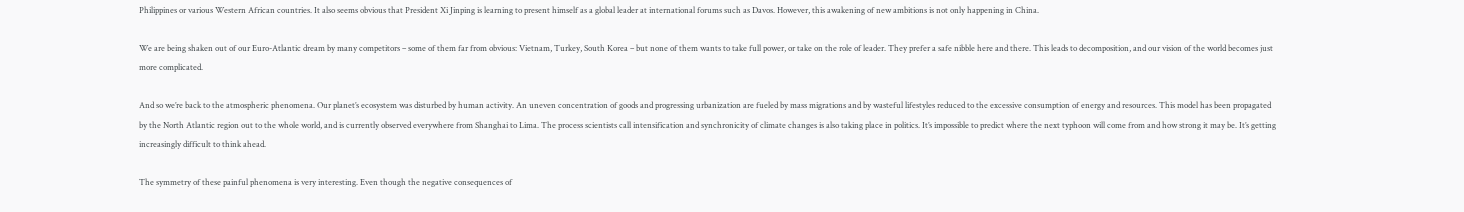Philippines or various Western African countries. It also seems obvious that President Xi Jinping is learning to present himself as a global leader at international forums such as Davos. However, this awakening of new ambitions is not only happening in China.

We are being shaken out of our Euro-Atlantic dream by many competitors – some of them far from obvious: Vietnam, Turkey, South Korea – but none of them wants to take full power, or take on the role of leader. They prefer a safe nibble here and there. This leads to decomposition, and our vision of the world becomes just more complicated.

And so we’re back to the atmospheric phenomena. Our planet’s ecosystem was disturbed by human activity. An uneven concentration of goods and progressing urbanization are fueled by mass migrations and by wasteful lifestyles reduced to the excessive consumption of energy and resources. This model has been propagated by the North Atlantic region out to the whole world, and is currently observed everywhere from Shanghai to Lima. The process scientists call intensification and synchronicity of climate changes is also taking place in politics. It’s impossible to predict where the next typhoon will come from and how strong it may be. It’s getting increasingly difficult to think ahead.

The symmetry of these painful phenomena is very interesting. Even though the negative consequences of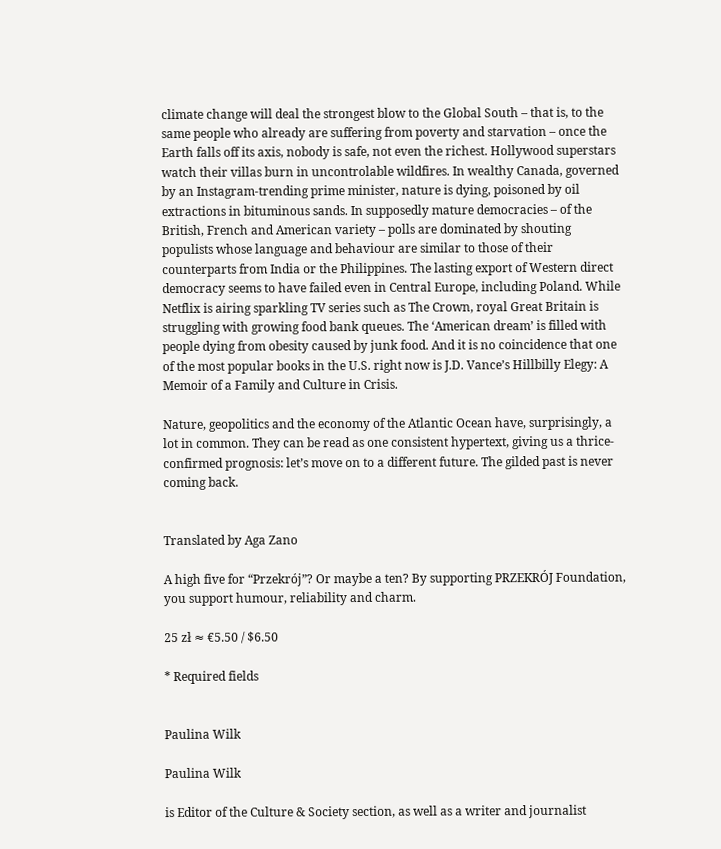climate change will deal the strongest blow to the Global South – that is, to the same people who already are suffering from poverty and starvation – once the Earth falls off its axis, nobody is safe, not even the richest. Hollywood superstars watch their villas burn in uncontrolable wildfires. In wealthy Canada, governed by an Instagram-trending prime minister, nature is dying, poisoned by oil extractions in bituminous sands. In supposedly mature democracies – of the British, French and American variety – polls are dominated by shouting populists whose language and behaviour are similar to those of their counterparts from India or the Philippines. The lasting export of Western direct democracy seems to have failed even in Central Europe, including Poland. While Netflix is airing sparkling TV series such as The Crown, royal Great Britain is struggling with growing food bank queues. The ‘American dream’ is filled with people dying from obesity caused by junk food. And it is no coincidence that one of the most popular books in the U.S. right now is J.D. Vance’s Hillbilly Elegy: A Memoir of a Family and Culture in Crisis.

Nature, geopolitics and the economy of the Atlantic Ocean have, surprisingly, a lot in common. They can be read as one consistent hypertext, giving us a thrice-confirmed prognosis: let’s move on to a different future. The gilded past is never coming back.


Translated by Aga Zano

A high five for “Przekrój”? Or maybe a ten? By supporting PRZEKRÓJ Foundation, you support humour, reliability and charm.

25 zł ≈ €5.50 / $6.50

* Required fields


Paulina Wilk

Paulina Wilk

is Editor of the Culture & Society section, as well as a writer and journalist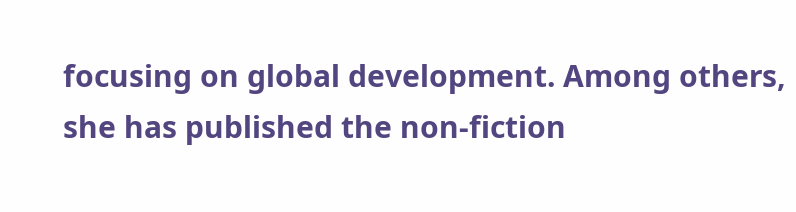focusing on global development. Among others, she has published the non-fiction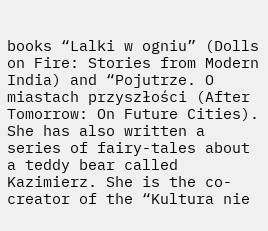books “Lalki w ogniu” (Dolls on Fire: Stories from Modern India) and “Pojutrze. O miastach przyszłości (After Tomorrow: On Future Cities). She has also written a series of fairy-tales about a teddy bear called Kazimierz. She is the co-creator of the “Kultura nie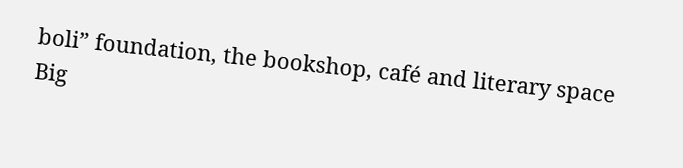boli” foundation, the bookshop, café and literary space Big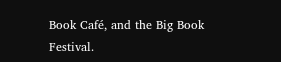Book Café, and the Big Book Festival.